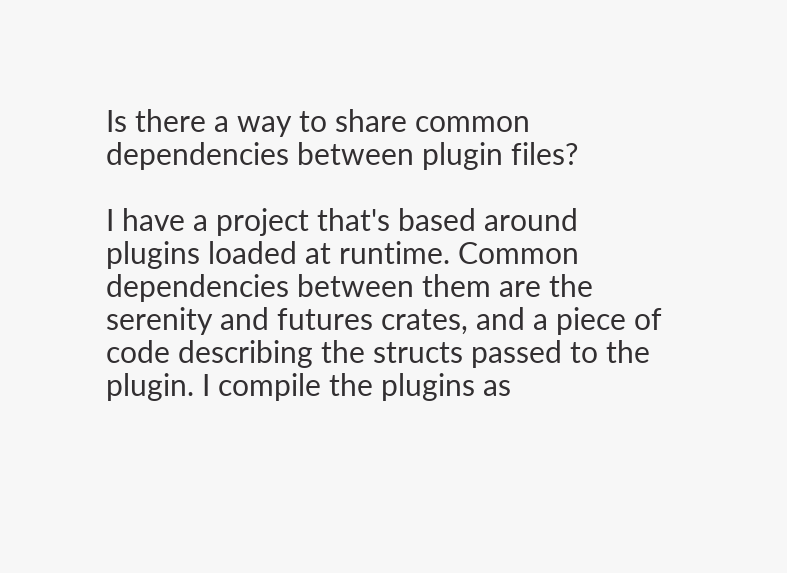Is there a way to share common dependencies between plugin files?

I have a project that's based around plugins loaded at runtime. Common dependencies between them are the serenity and futures crates, and a piece of code describing the structs passed to the plugin. I compile the plugins as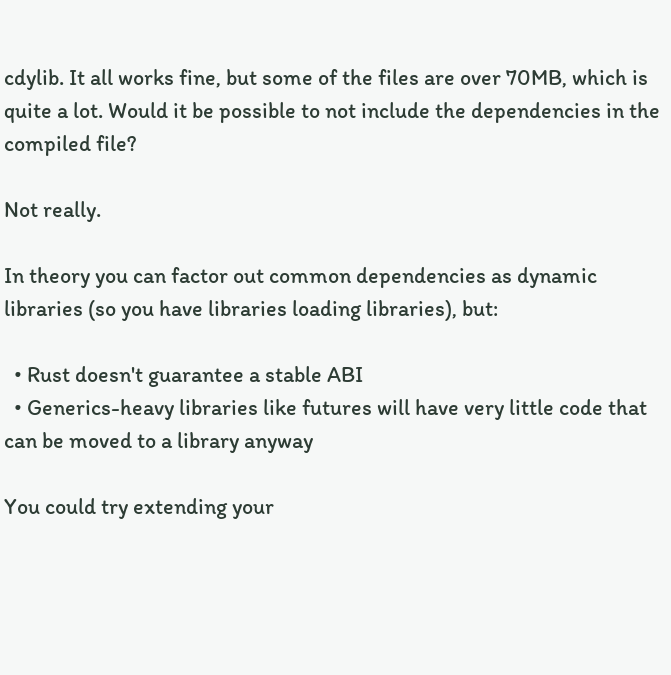cdylib. It all works fine, but some of the files are over 70MB, which is quite a lot. Would it be possible to not include the dependencies in the compiled file?

Not really.

In theory you can factor out common dependencies as dynamic libraries (so you have libraries loading libraries), but:

  • Rust doesn't guarantee a stable ABI
  • Generics-heavy libraries like futures will have very little code that can be moved to a library anyway

You could try extending your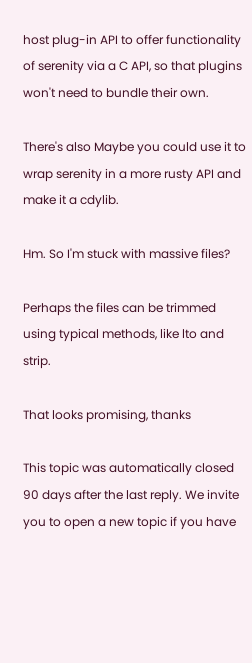host plug-in API to offer functionality of serenity via a C API, so that plugins won't need to bundle their own.

There's also Maybe you could use it to wrap serenity in a more rusty API and make it a cdylib.

Hm. So I'm stuck with massive files?

Perhaps the files can be trimmed using typical methods, like lto and strip.

That looks promising, thanks

This topic was automatically closed 90 days after the last reply. We invite you to open a new topic if you have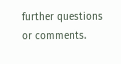further questions or comments.